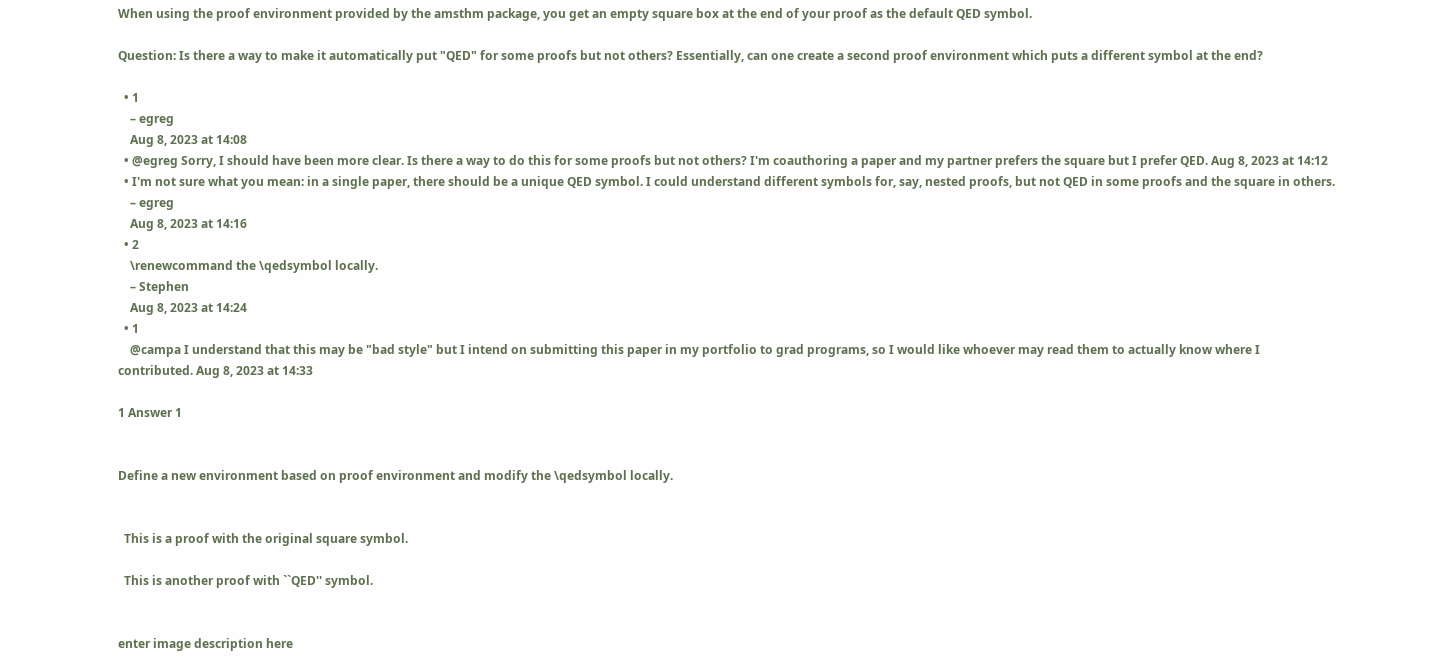When using the proof environment provided by the amsthm package, you get an empty square box at the end of your proof as the default QED symbol.

Question: Is there a way to make it automatically put "QED" for some proofs but not others? Essentially, can one create a second proof environment which puts a different symbol at the end?

  • 1
    – egreg
    Aug 8, 2023 at 14:08
  • @egreg Sorry, I should have been more clear. Is there a way to do this for some proofs but not others? I'm coauthoring a paper and my partner prefers the square but I prefer QED. Aug 8, 2023 at 14:12
  • I'm not sure what you mean: in a single paper, there should be a unique QED symbol. I could understand different symbols for, say, nested proofs, but not QED in some proofs and the square in others.
    – egreg
    Aug 8, 2023 at 14:16
  • 2
    \renewcommand the \qedsymbol locally.
    – Stephen
    Aug 8, 2023 at 14:24
  • 1
    @campa I understand that this may be "bad style" but I intend on submitting this paper in my portfolio to grad programs, so I would like whoever may read them to actually know where I contributed. Aug 8, 2023 at 14:33

1 Answer 1


Define a new environment based on proof environment and modify the \qedsymbol locally.


  This is a proof with the original square symbol.

  This is another proof with ``QED'' symbol.


enter image description here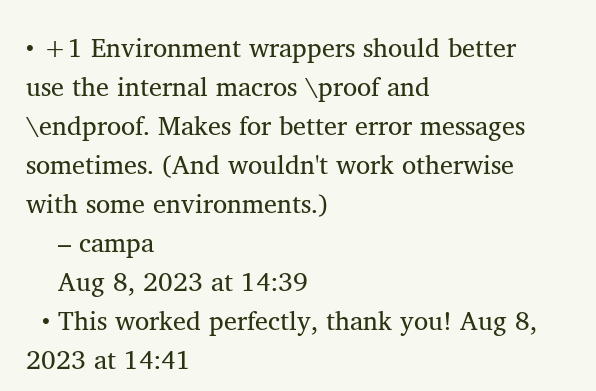• +1 Environment wrappers should better use the internal macros \proof and \endproof. Makes for better error messages sometimes. (And wouldn't work otherwise with some environments.)
    – campa
    Aug 8, 2023 at 14:39
  • This worked perfectly, thank you! Aug 8, 2023 at 14:41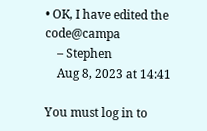• OK, I have edited the code@campa
    – Stephen
    Aug 8, 2023 at 14:41

You must log in to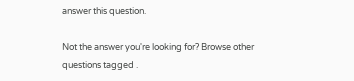answer this question.

Not the answer you're looking for? Browse other questions tagged .